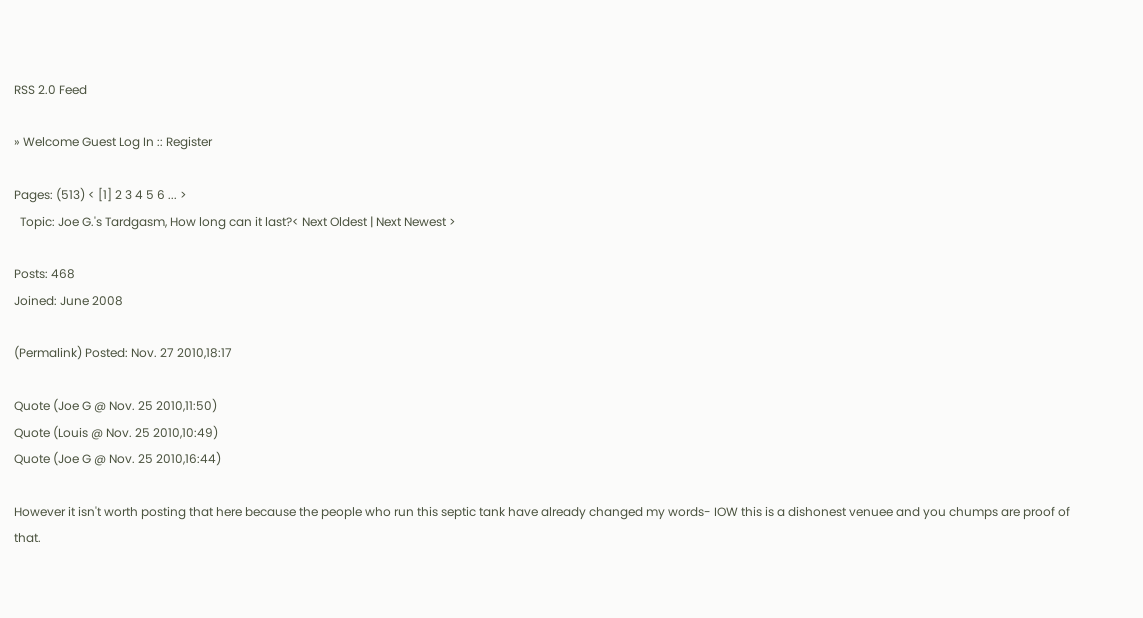RSS 2.0 Feed

» Welcome Guest Log In :: Register

Pages: (513) < [1] 2 3 4 5 6 ... >
  Topic: Joe G.'s Tardgasm, How long can it last?< Next Oldest | Next Newest >

Posts: 468
Joined: June 2008

(Permalink) Posted: Nov. 27 2010,18:17

Quote (Joe G @ Nov. 25 2010,11:50)
Quote (Louis @ Nov. 25 2010,10:49)
Quote (Joe G @ Nov. 25 2010,16:44)

However it isn't worth posting that here because the people who run this septic tank have already changed my words- IOW this is a dishonest venuee and you chumps are proof of that.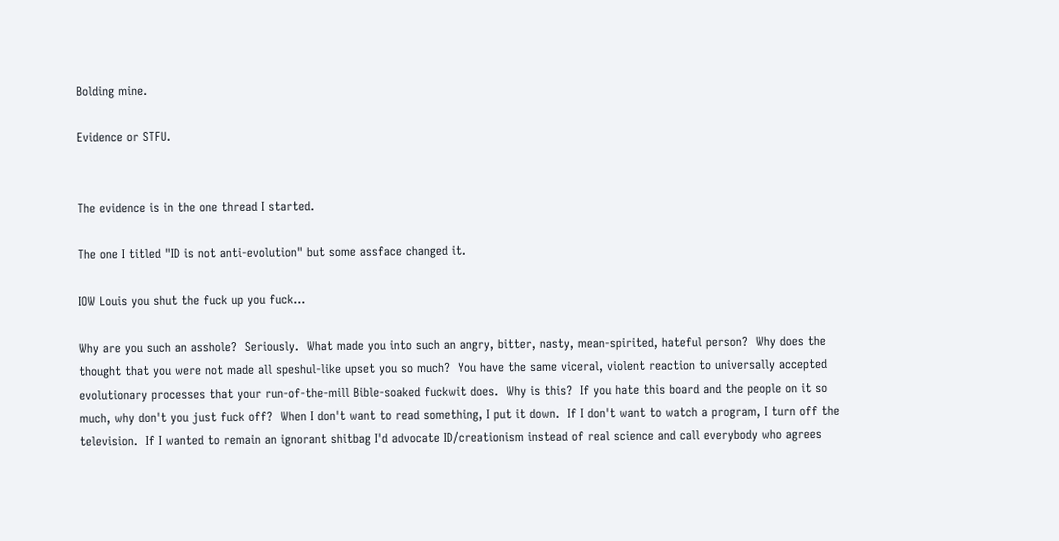Bolding mine.

Evidence or STFU.


The evidence is in the one thread I started.

The one I titled "ID is not anti-evolution" but some assface changed it.

IOW Louis you shut the fuck up you fuck...

Why are you such an asshole?  Seriously.  What made you into such an angry, bitter, nasty, mean-spirited, hateful person?  Why does the thought that you were not made all speshul-like upset you so much?  You have the same viceral, violent reaction to universally accepted evolutionary processes that your run-of-the-mill Bible-soaked fuckwit does.  Why is this?  If you hate this board and the people on it so much, why don't you just fuck off?  When I don't want to read something, I put it down.  If I don't want to watch a program, I turn off the television.  If I wanted to remain an ignorant shitbag I'd advocate ID/creationism instead of real science and call everybody who agrees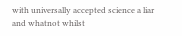with universally accepted science a liar and whatnot whilst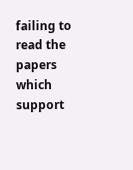failing to read the papers which support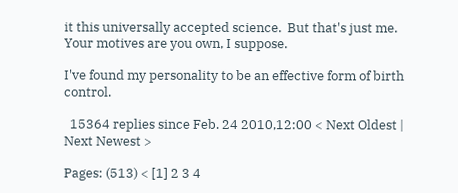it this universally accepted science.  But that's just me.  Your motives are you own, I suppose.

I've found my personality to be an effective form of birth control.

  15364 replies since Feb. 24 2010,12:00 < Next Oldest | Next Newest >

Pages: (513) < [1] 2 3 4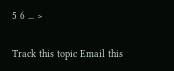5 6 ... >

Track this topic Email this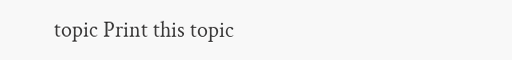topic Print this topic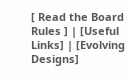[ Read the Board Rules ] | [Useful Links] | [Evolving Designs]